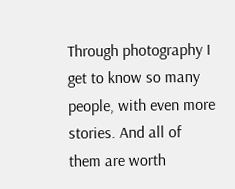Through photography I get to know so many people, with even more stories. And all of them are worth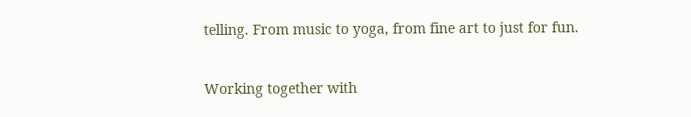telling. From music to yoga, from fine art to just for fun.


Working together with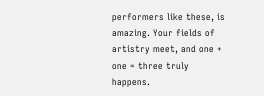performers like these, is amazing. Your fields of artistry meet, and one + one = three truly happens.